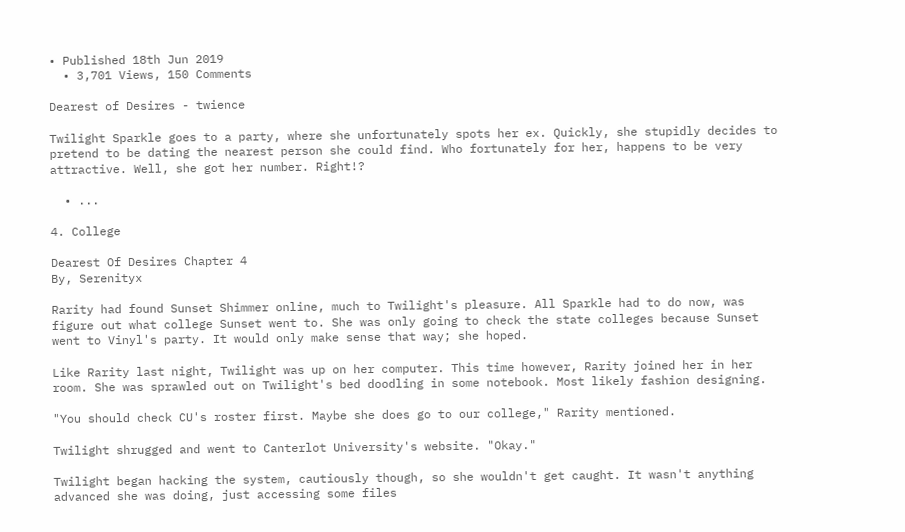• Published 18th Jun 2019
  • 3,701 Views, 150 Comments

Dearest of Desires - twience

Twilight Sparkle goes to a party, where she unfortunately spots her ex. Quickly, she stupidly decides to pretend to be dating the nearest person she could find. Who fortunately for her, happens to be very attractive. Well, she got her number. Right!?

  • ...

4. College

Dearest Of Desires Chapter 4
By, Serenityx

Rarity had found Sunset Shimmer online, much to Twilight's pleasure. All Sparkle had to do now, was figure out what college Sunset went to. She was only going to check the state colleges because Sunset went to Vinyl's party. It would only make sense that way; she hoped.

Like Rarity last night, Twilight was up on her computer. This time however, Rarity joined her in her room. She was sprawled out on Twilight's bed doodling in some notebook. Most likely fashion designing.

"You should check CU's roster first. Maybe she does go to our college," Rarity mentioned.

Twilight shrugged and went to Canterlot University's website. "Okay."

Twilight began hacking the system, cautiously though, so she wouldn't get caught. It wasn't anything advanced she was doing, just accessing some files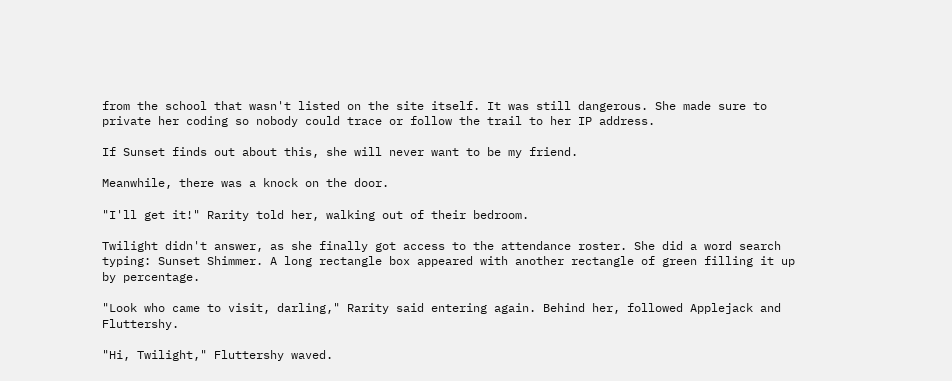from the school that wasn't listed on the site itself. It was still dangerous. She made sure to private her coding so nobody could trace or follow the trail to her IP address.

If Sunset finds out about this, she will never want to be my friend.

Meanwhile, there was a knock on the door.

"I'll get it!" Rarity told her, walking out of their bedroom.

Twilight didn't answer, as she finally got access to the attendance roster. She did a word search typing: Sunset Shimmer. A long rectangle box appeared with another rectangle of green filling it up by percentage.

"Look who came to visit, darling," Rarity said entering again. Behind her, followed Applejack and Fluttershy.

"Hi, Twilight," Fluttershy waved.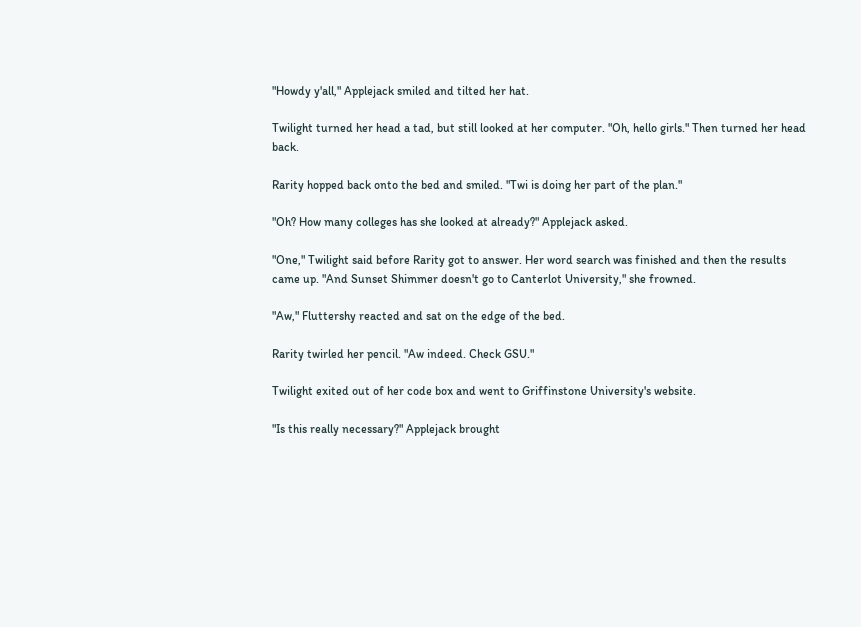"Howdy y'all," Applejack smiled and tilted her hat.

Twilight turned her head a tad, but still looked at her computer. "Oh, hello girls." Then turned her head back.

Rarity hopped back onto the bed and smiled. "Twi is doing her part of the plan."

"Oh? How many colleges has she looked at already?" Applejack asked.

"One," Twilight said before Rarity got to answer. Her word search was finished and then the results came up. "And Sunset Shimmer doesn't go to Canterlot University," she frowned.

"Aw," Fluttershy reacted and sat on the edge of the bed.

Rarity twirled her pencil. "Aw indeed. Check GSU."

Twilight exited out of her code box and went to Griffinstone University's website.

"Is this really necessary?" Applejack brought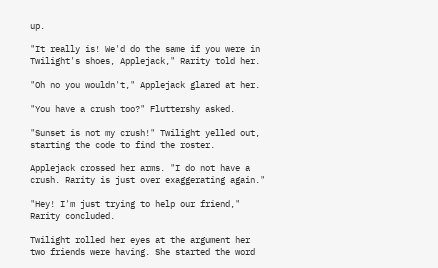up.

"It really is! We'd do the same if you were in Twilight's shoes, Applejack," Rarity told her.

"Oh no you wouldn't," Applejack glared at her.

"You have a crush too?" Fluttershy asked.

"Sunset is not my crush!" Twilight yelled out, starting the code to find the roster.

Applejack crossed her arms. "I do not have a crush. Rarity is just over exaggerating again."

"Hey! I'm just trying to help our friend," Rarity concluded.

Twilight rolled her eyes at the argument her two friends were having. She started the word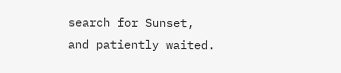search for Sunset, and patiently waited.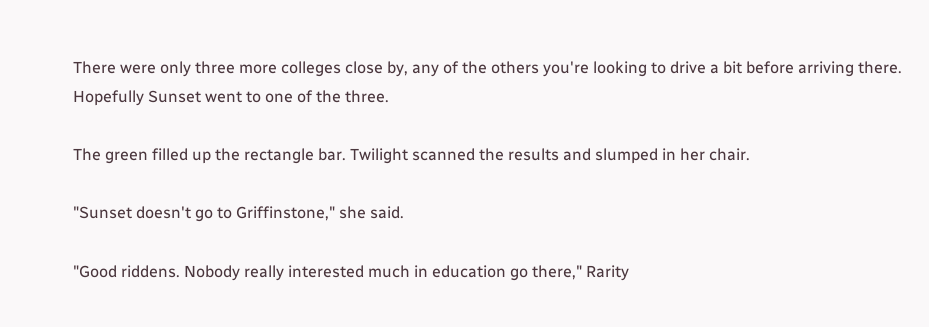There were only three more colleges close by, any of the others you're looking to drive a bit before arriving there. Hopefully Sunset went to one of the three.

The green filled up the rectangle bar. Twilight scanned the results and slumped in her chair.

"Sunset doesn't go to Griffinstone," she said.

"Good riddens. Nobody really interested much in education go there," Rarity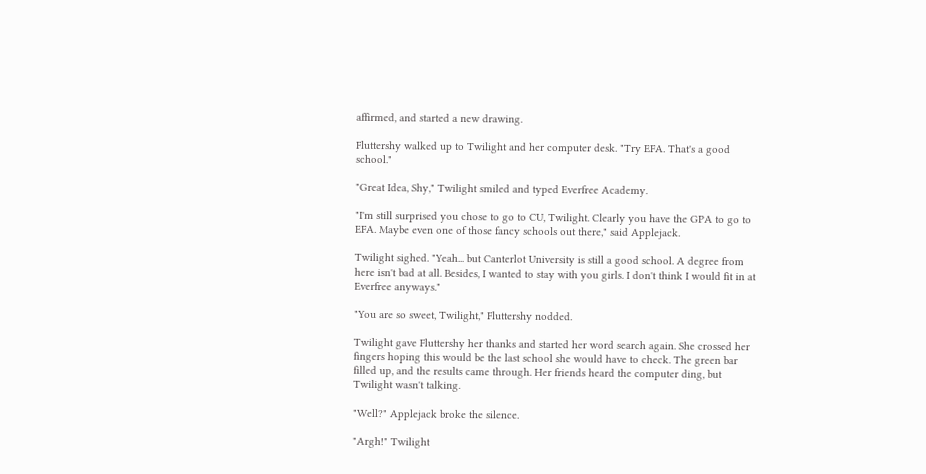affirmed, and started a new drawing.

Fluttershy walked up to Twilight and her computer desk. "Try EFA. That's a good school."

"Great Idea, Shy," Twilight smiled and typed Everfree Academy.

"I'm still surprised you chose to go to CU, Twilight. Clearly you have the GPA to go to EFA. Maybe even one of those fancy schools out there," said Applejack.

Twilight sighed. "Yeah... but Canterlot University is still a good school. A degree from here isn't bad at all. Besides, I wanted to stay with you girls. I don't think I would fit in at Everfree anyways."

"You are so sweet, Twilight," Fluttershy nodded.

Twilight gave Fluttershy her thanks and started her word search again. She crossed her fingers hoping this would be the last school she would have to check. The green bar filled up, and the results came through. Her friends heard the computer ding, but Twilight wasn't talking.

"Well?" Applejack broke the silence.

"Argh!" Twilight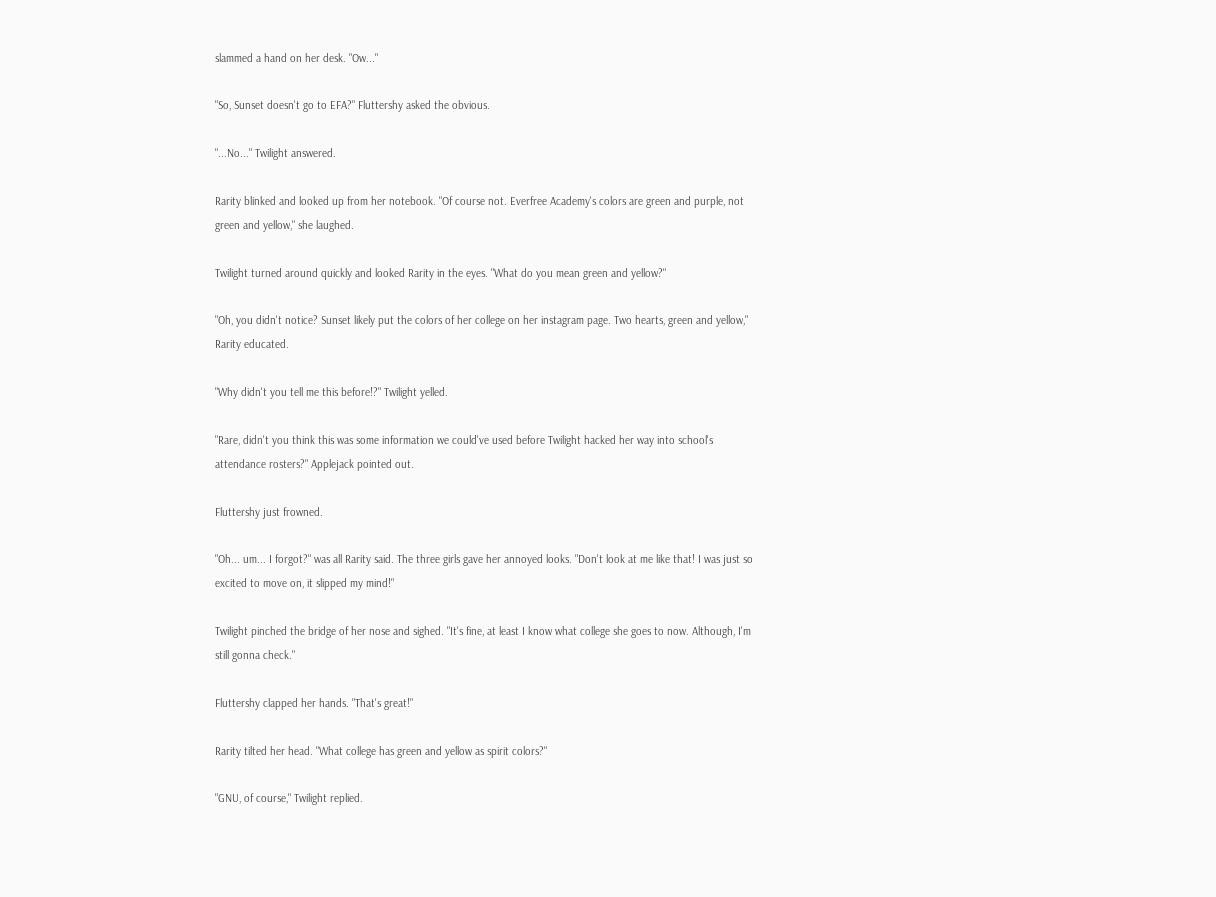slammed a hand on her desk. "Ow..."

"So, Sunset doesn't go to EFA?" Fluttershy asked the obvious.

"...No..." Twilight answered.

Rarity blinked and looked up from her notebook. "Of course not. Everfree Academy's colors are green and purple, not green and yellow," she laughed.

Twilight turned around quickly and looked Rarity in the eyes. "What do you mean green and yellow?"

"Oh, you didn't notice? Sunset likely put the colors of her college on her instagram page. Two hearts, green and yellow," Rarity educated.

"Why didn't you tell me this before!?" Twilight yelled.

"Rare, didn't you think this was some information we could've used before Twilight hacked her way into school's attendance rosters?" Applejack pointed out.

Fluttershy just frowned.

"Oh... um... I forgot?" was all Rarity said. The three girls gave her annoyed looks. "Don't look at me like that! I was just so excited to move on, it slipped my mind!"

Twilight pinched the bridge of her nose and sighed. "It's fine, at least I know what college she goes to now. Although, I'm still gonna check."

Fluttershy clapped her hands. "That's great!"

Rarity tilted her head. "What college has green and yellow as spirit colors?"

"GNU, of course," Twilight replied.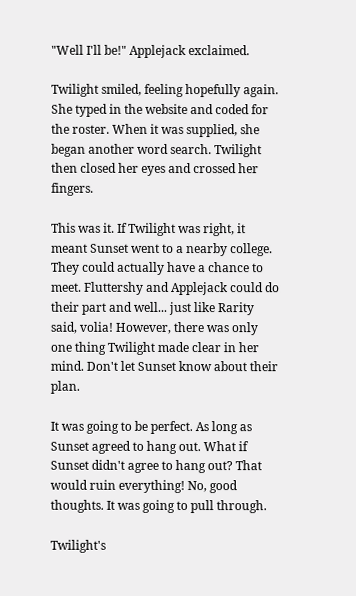"Well I'll be!" Applejack exclaimed.

Twilight smiled, feeling hopefully again. She typed in the website and coded for the roster. When it was supplied, she began another word search. Twilight then closed her eyes and crossed her fingers.

This was it. If Twilight was right, it meant Sunset went to a nearby college. They could actually have a chance to meet. Fluttershy and Applejack could do their part and well... just like Rarity said, volia! However, there was only one thing Twilight made clear in her mind. Don't let Sunset know about their plan.

It was going to be perfect. As long as Sunset agreed to hang out. What if Sunset didn't agree to hang out? That would ruin everything! No, good thoughts. It was going to pull through.

Twilight's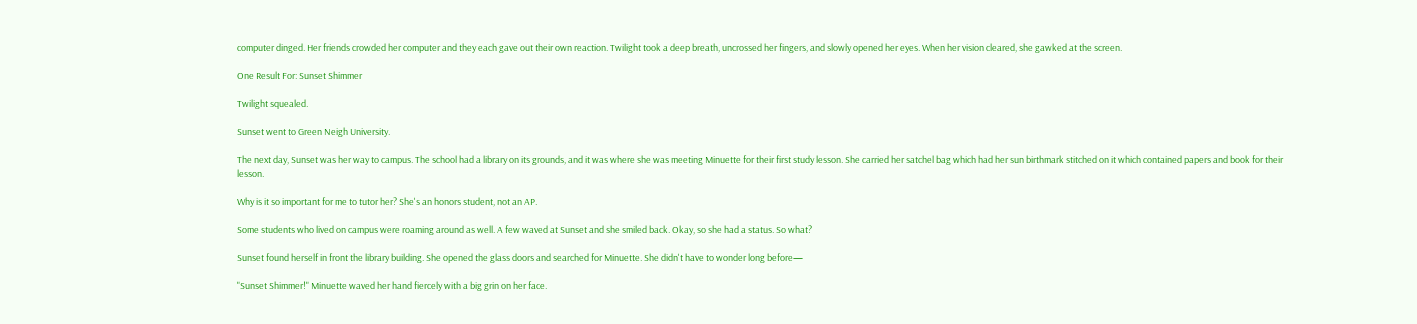computer dinged. Her friends crowded her computer and they each gave out their own reaction. Twilight took a deep breath, uncrossed her fingers, and slowly opened her eyes. When her vision cleared, she gawked at the screen.

One Result For: Sunset Shimmer

Twilight squealed.

Sunset went to Green Neigh University.

The next day, Sunset was her way to campus. The school had a library on its grounds, and it was where she was meeting Minuette for their first study lesson. She carried her satchel bag which had her sun birthmark stitched on it which contained papers and book for their lesson.

Why is it so important for me to tutor her? She's an honors student, not an AP.

Some students who lived on campus were roaming around as well. A few waved at Sunset and she smiled back. Okay, so she had a status. So what?

Sunset found herself in front the library building. She opened the glass doors and searched for Minuette. She didn't have to wonder long before—

"Sunset Shimmer!" Minuette waved her hand fiercely with a big grin on her face.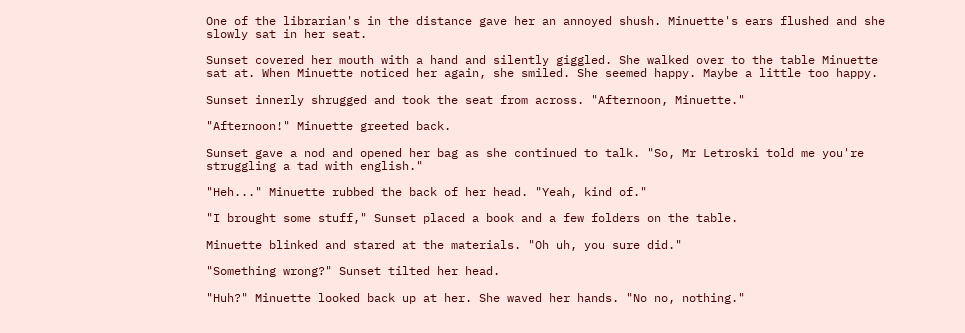One of the librarian's in the distance gave her an annoyed shush. Minuette's ears flushed and she slowly sat in her seat.

Sunset covered her mouth with a hand and silently giggled. She walked over to the table Minuette sat at. When Minuette noticed her again, she smiled. She seemed happy. Maybe a little too happy.

Sunset innerly shrugged and took the seat from across. "Afternoon, Minuette."

"Afternoon!" Minuette greeted back.

Sunset gave a nod and opened her bag as she continued to talk. "So, Mr Letroski told me you're struggling a tad with english."

"Heh..." Minuette rubbed the back of her head. "Yeah, kind of."

"I brought some stuff," Sunset placed a book and a few folders on the table.

Minuette blinked and stared at the materials. "Oh uh, you sure did."

"Something wrong?" Sunset tilted her head.

"Huh?" Minuette looked back up at her. She waved her hands. "No no, nothing."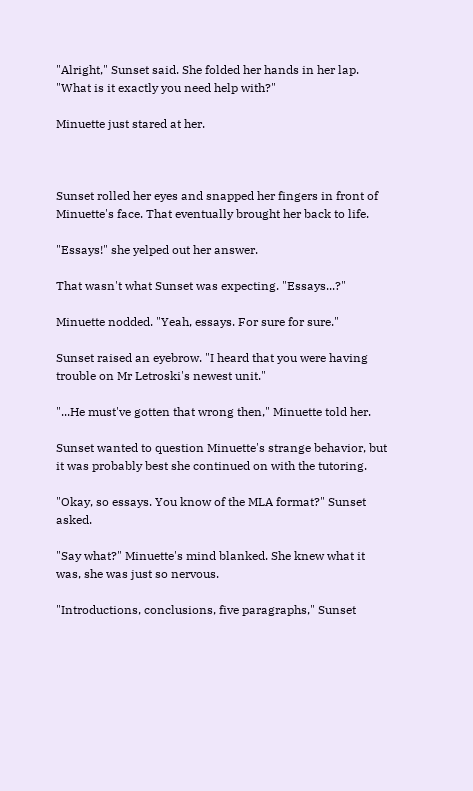"Alright," Sunset said. She folded her hands in her lap. "What is it exactly you need help with?"

Minuette just stared at her.



Sunset rolled her eyes and snapped her fingers in front of Minuette's face. That eventually brought her back to life.

"Essays!" she yelped out her answer.

That wasn't what Sunset was expecting. "Essays...?"

Minuette nodded. "Yeah, essays. For sure for sure."

Sunset raised an eyebrow. "I heard that you were having trouble on Mr Letroski's newest unit."

"...He must've gotten that wrong then," Minuette told her.

Sunset wanted to question Minuette's strange behavior, but it was probably best she continued on with the tutoring.

"Okay, so essays. You know of the MLA format?" Sunset asked.

"Say what?" Minuette's mind blanked. She knew what it was, she was just so nervous.

"Introductions, conclusions, five paragraphs," Sunset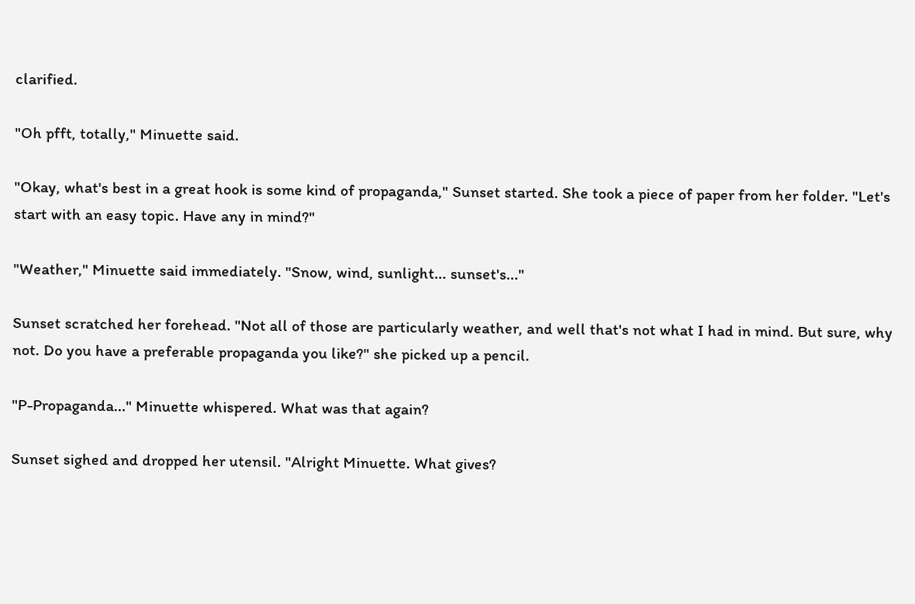clarified.

"Oh pfft, totally," Minuette said.

"Okay, what's best in a great hook is some kind of propaganda," Sunset started. She took a piece of paper from her folder. "Let's start with an easy topic. Have any in mind?"

"Weather," Minuette said immediately. "Snow, wind, sunlight... sunset's..."

Sunset scratched her forehead. "Not all of those are particularly weather, and well that's not what I had in mind. But sure, why not. Do you have a preferable propaganda you like?" she picked up a pencil.

"P-Propaganda..." Minuette whispered. What was that again?

Sunset sighed and dropped her utensil. "Alright Minuette. What gives?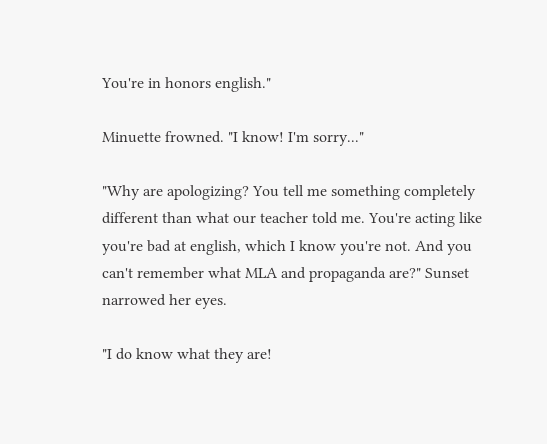You're in honors english."

Minuette frowned. "I know! I'm sorry..."

"Why are apologizing? You tell me something completely different than what our teacher told me. You're acting like you're bad at english, which I know you're not. And you can't remember what MLA and propaganda are?" Sunset narrowed her eyes.

"I do know what they are!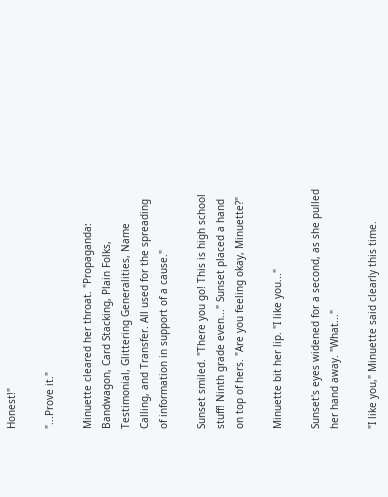Honest!"

"...Prove it."

Minuette cleared her throat. "Propaganda: Bandwagon, Card Stacking, Plain Folks, Testimonial, Glittering Generalities, Name Calling, and Transfer. All used for the spreading of information in support of a cause."

Sunset smiled. "There you go! This is high school stuff! Ninth grade even..." Sunset placed a hand on top of hers. "Are you feeling okay, Minuette?"

Minuette bit her lip. "I like you..."

Sunset's eyes widened for a second, as she pulled her hand away. "What..."

"I like you," Minuette said clearly this time.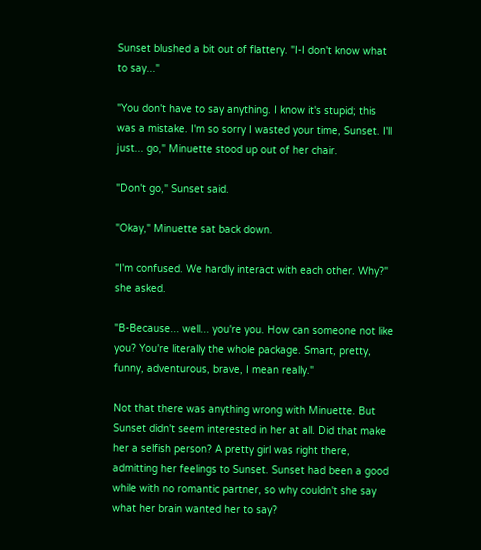Sunset blushed a bit out of flattery. "I-I don't know what to say..."

"You don't have to say anything. I know it's stupid; this was a mistake. I'm so sorry I wasted your time, Sunset. I'll just... go," Minuette stood up out of her chair.

"Don't go," Sunset said.

"Okay," Minuette sat back down.

"I'm confused. We hardly interact with each other. Why?" she asked.

"B-Because... well... you're you. How can someone not like you? You're literally the whole package. Smart, pretty, funny, adventurous, brave, I mean really."

Not that there was anything wrong with Minuette. But Sunset didn't seem interested in her at all. Did that make her a selfish person? A pretty girl was right there, admitting her feelings to Sunset. Sunset had been a good while with no romantic partner, so why couldn't she say what her brain wanted her to say?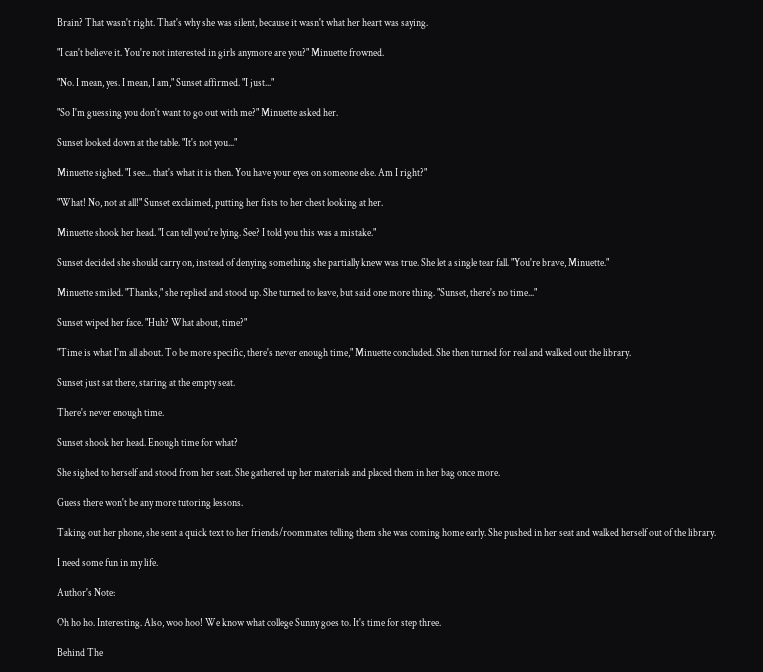Brain? That wasn't right. That's why she was silent, because it wasn't what her heart was saying.

"I can't believe it. You're not interested in girls anymore are you?" Minuette frowned.

"No. I mean, yes. I mean, I am," Sunset affirmed. "I just..."

"So I'm guessing you don't want to go out with me?" Minuette asked her.

Sunset looked down at the table. "It's not you..."

Minuette sighed. "I see... that's what it is then. You have your eyes on someone else. Am I right?"

"What! No, not at all!" Sunset exclaimed, putting her fists to her chest looking at her.

Minuette shook her head. "I can tell you're lying. See? I told you this was a mistake."

Sunset decided she should carry on, instead of denying something she partially knew was true. She let a single tear fall. "You're brave, Minuette."

Minuette smiled. "Thanks," she replied and stood up. She turned to leave, but said one more thing. "Sunset, there's no time..."

Sunset wiped her face. "Huh? What about, time?"

"Time is what I'm all about. To be more specific, there's never enough time," Minuette concluded. She then turned for real and walked out the library.

Sunset just sat there, staring at the empty seat.

There's never enough time.

Sunset shook her head. Enough time for what?

She sighed to herself and stood from her seat. She gathered up her materials and placed them in her bag once more.

Guess there won't be any more tutoring lessons.

Taking out her phone, she sent a quick text to her friends/roommates telling them she was coming home early. She pushed in her seat and walked herself out of the library.

I need some fun in my life.

Author's Note:

Oh ho ho. Interesting. Also, woo hoo! We know what college Sunny goes to. It's time for step three.

Behind The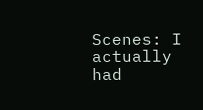Scenes: I actually had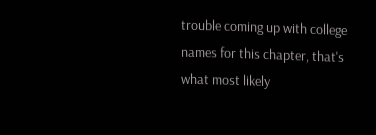trouble coming up with college names for this chapter, that's what most likely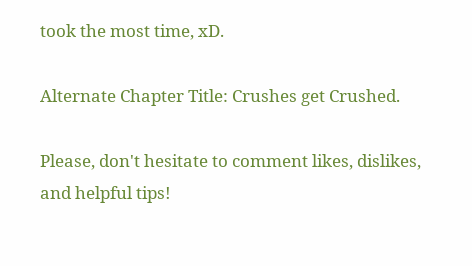took the most time, xD.

Alternate Chapter Title: Crushes get Crushed.

Please, don't hesitate to comment likes, dislikes, and helpful tips!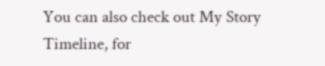You can also check out My Story Timeline, for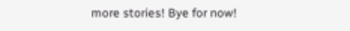more stories! Bye for now!